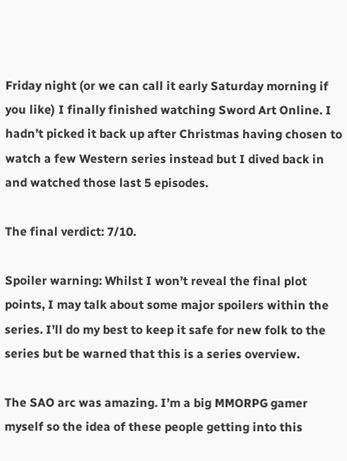Friday night (or we can call it early Saturday morning if you like) I finally finished watching Sword Art Online. I hadn’t picked it back up after Christmas having chosen to watch a few Western series instead but I dived back in and watched those last 5 episodes.

The final verdict: 7/10.

Spoiler warning: Whilst I won’t reveal the final plot points, I may talk about some major spoilers within the series. I’ll do my best to keep it safe for new folk to the series but be warned that this is a series overview.

The SAO arc was amazing. I’m a big MMORPG gamer myself so the idea of these people getting into this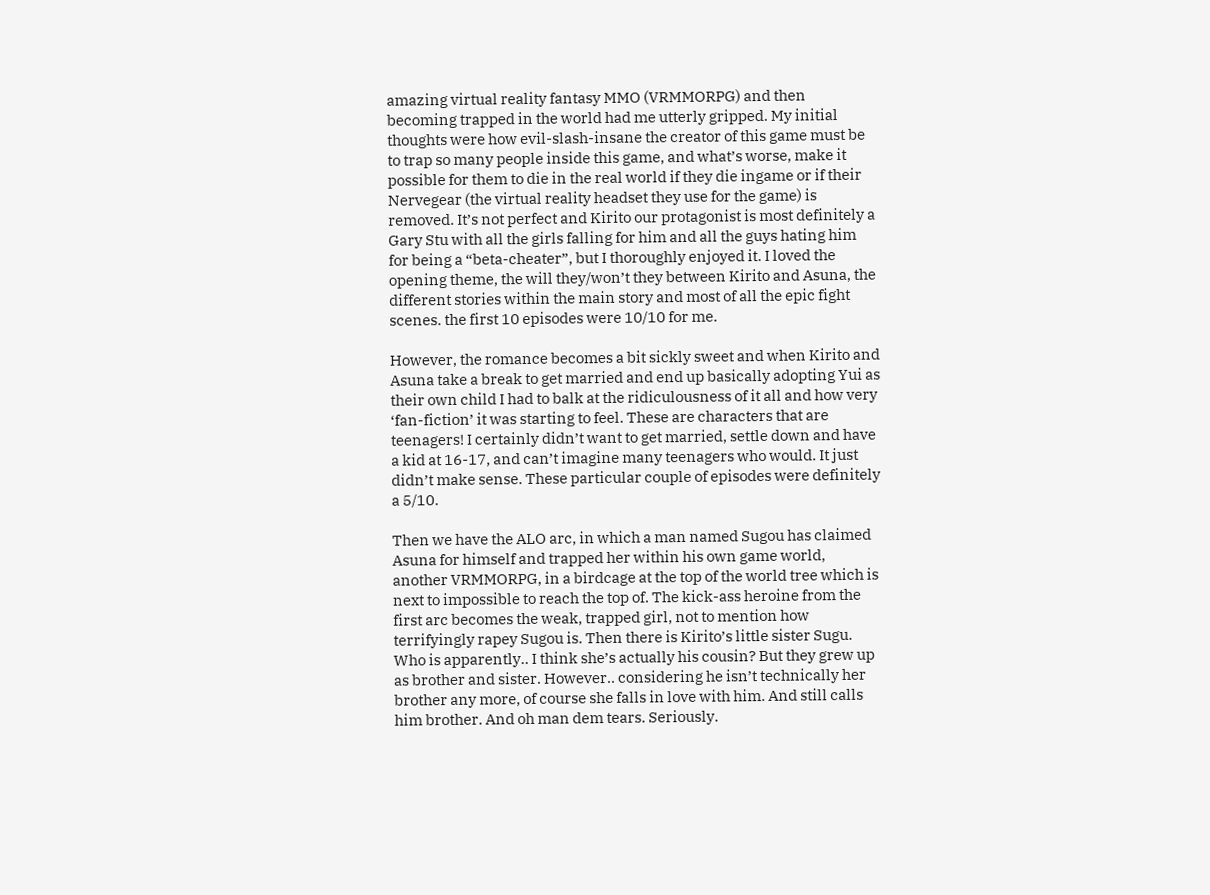amazing virtual reality fantasy MMO (VRMMORPG) and then becoming trapped in the world had me utterly gripped. My initial thoughts were how evil-slash-insane the creator of this game must be to trap so many people inside this game, and what’s worse, make it possible for them to die in the real world if they die ingame or if their Nervegear (the virtual reality headset they use for the game) is removed. It’s not perfect and Kirito our protagonist is most definitely a Gary Stu with all the girls falling for him and all the guys hating him for being a “beta-cheater”, but I thoroughly enjoyed it. I loved the opening theme, the will they/won’t they between Kirito and Asuna, the different stories within the main story and most of all the epic fight scenes. the first 10 episodes were 10/10 for me.

However, the romance becomes a bit sickly sweet and when Kirito and Asuna take a break to get married and end up basically adopting Yui as their own child I had to balk at the ridiculousness of it all and how very ‘fan-fiction’ it was starting to feel. These are characters that are teenagers! I certainly didn’t want to get married, settle down and have a kid at 16-17, and can’t imagine many teenagers who would. It just didn’t make sense. These particular couple of episodes were definitely a 5/10.

Then we have the ALO arc, in which a man named Sugou has claimed Asuna for himself and trapped her within his own game world, another VRMMORPG, in a birdcage at the top of the world tree which is next to impossible to reach the top of. The kick-ass heroine from the first arc becomes the weak, trapped girl, not to mention how terrifyingly rapey Sugou is. Then there is Kirito’s little sister Sugu. Who is apparently.. I think she’s actually his cousin? But they grew up as brother and sister. However.. considering he isn’t technically her brother any more, of course she falls in love with him. And still calls him brother. And oh man dem tears. Seriously.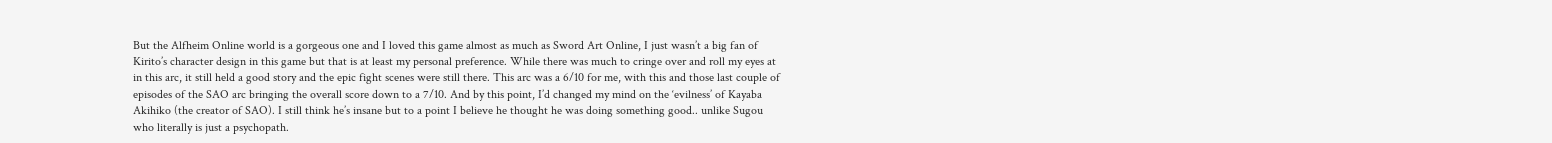But the Alfheim Online world is a gorgeous one and I loved this game almost as much as Sword Art Online, I just wasn’t a big fan of Kirito’s character design in this game but that is at least my personal preference. While there was much to cringe over and roll my eyes at in this arc, it still held a good story and the epic fight scenes were still there. This arc was a 6/10 for me, with this and those last couple of episodes of the SAO arc bringing the overall score down to a 7/10. And by this point, I’d changed my mind on the ‘evilness’ of Kayaba Akihiko (the creator of SAO). I still think he’s insane but to a point I believe he thought he was doing something good.. unlike Sugou who literally is just a psychopath.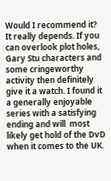Would I recommend it? It really depends. If you can overlook plot holes, Gary Stu characters and some cringeworthy activity then definitely give it a watch. I found it a generally enjoyable series with a satisfying ending and will  most likely get hold of the DvD when it comes to the UK.